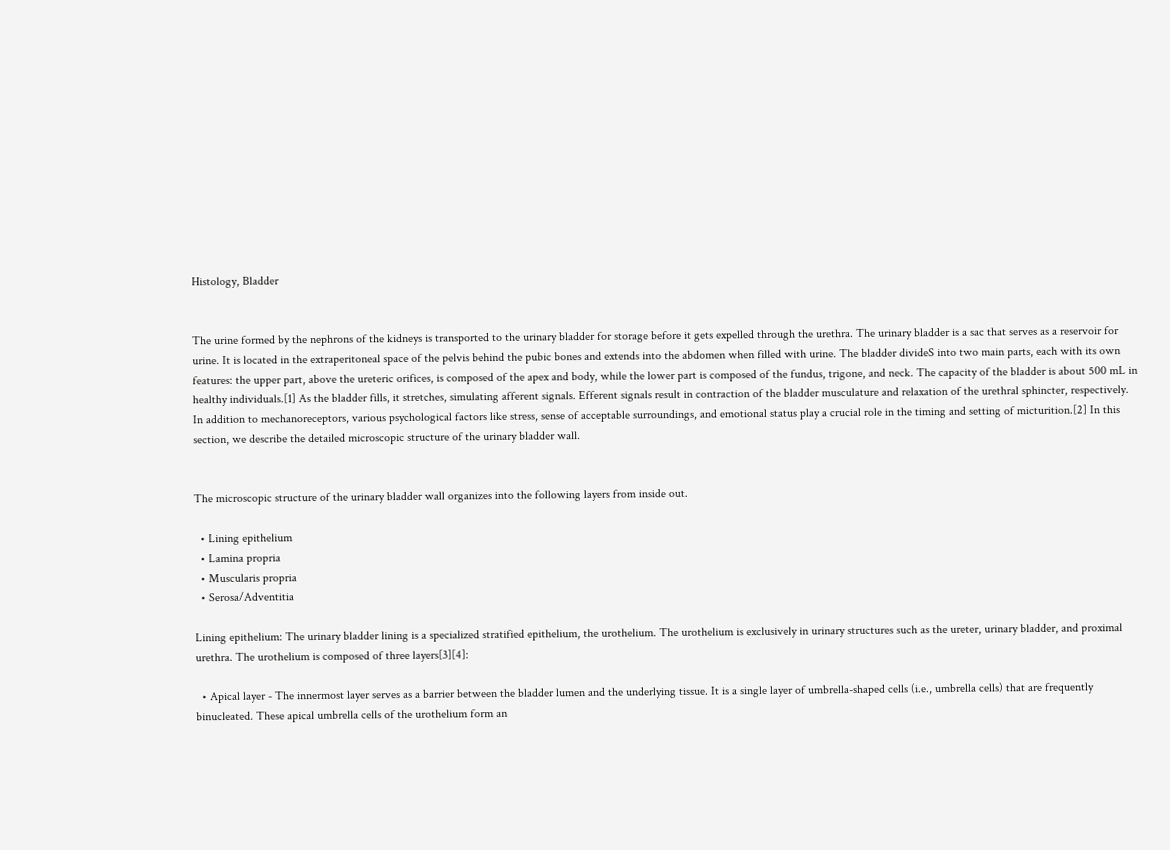Histology, Bladder


The urine formed by the nephrons of the kidneys is transported to the urinary bladder for storage before it gets expelled through the urethra. The urinary bladder is a sac that serves as a reservoir for urine. It is located in the extraperitoneal space of the pelvis behind the pubic bones and extends into the abdomen when filled with urine. The bladder divideS into two main parts, each with its own features: the upper part, above the ureteric orifices, is composed of the apex and body, while the lower part is composed of the fundus, trigone, and neck. The capacity of the bladder is about 500 mL in healthy individuals.[1] As the bladder fills, it stretches, simulating afferent signals. Efferent signals result in contraction of the bladder musculature and relaxation of the urethral sphincter, respectively. In addition to mechanoreceptors, various psychological factors like stress, sense of acceptable surroundings, and emotional status play a crucial role in the timing and setting of micturition.[2] In this section, we describe the detailed microscopic structure of the urinary bladder wall.


The microscopic structure of the urinary bladder wall organizes into the following layers from inside out.

  • Lining epithelium
  • Lamina propria
  • Muscularis propria
  • Serosa/Adventitia

Lining epithelium: The urinary bladder lining is a specialized stratified epithelium, the urothelium. The urothelium is exclusively in urinary structures such as the ureter, urinary bladder, and proximal urethra. The urothelium is composed of three layers[3][4]:

  • Apical layer - The innermost layer serves as a barrier between the bladder lumen and the underlying tissue. It is a single layer of umbrella-shaped cells (i.e., umbrella cells) that are frequently binucleated. These apical umbrella cells of the urothelium form an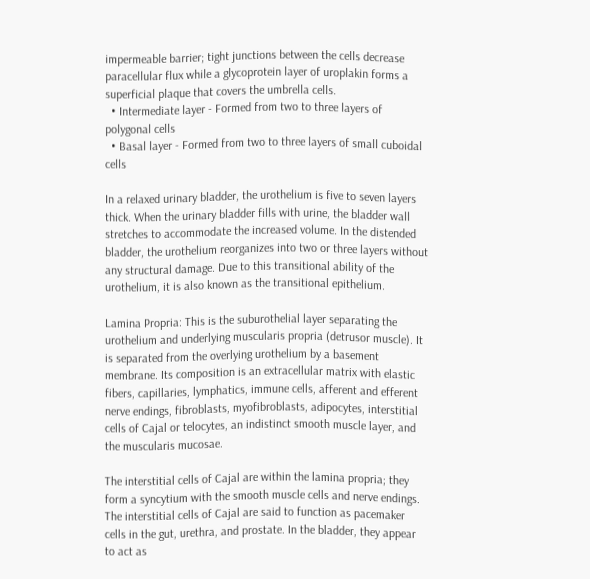impermeable barrier; tight junctions between the cells decrease paracellular flux while a glycoprotein layer of uroplakin forms a superficial plaque that covers the umbrella cells.
  • Intermediate layer - Formed from two to three layers of polygonal cells
  • Basal layer - Formed from two to three layers of small cuboidal cells

In a relaxed urinary bladder, the urothelium is five to seven layers thick. When the urinary bladder fills with urine, the bladder wall stretches to accommodate the increased volume. In the distended bladder, the urothelium reorganizes into two or three layers without any structural damage. Due to this transitional ability of the urothelium, it is also known as the transitional epithelium.

Lamina Propria: This is the suburothelial layer separating the urothelium and underlying muscularis propria (detrusor muscle). It is separated from the overlying urothelium by a basement membrane. Its composition is an extracellular matrix with elastic fibers, capillaries, lymphatics, immune cells, afferent and efferent nerve endings, fibroblasts, myofibroblasts, adipocytes, interstitial cells of Cajal or telocytes, an indistinct smooth muscle layer, and the muscularis mucosae.

The interstitial cells of Cajal are within the lamina propria; they form a syncytium with the smooth muscle cells and nerve endings. The interstitial cells of Cajal are said to function as pacemaker cells in the gut, urethra, and prostate. In the bladder, they appear to act as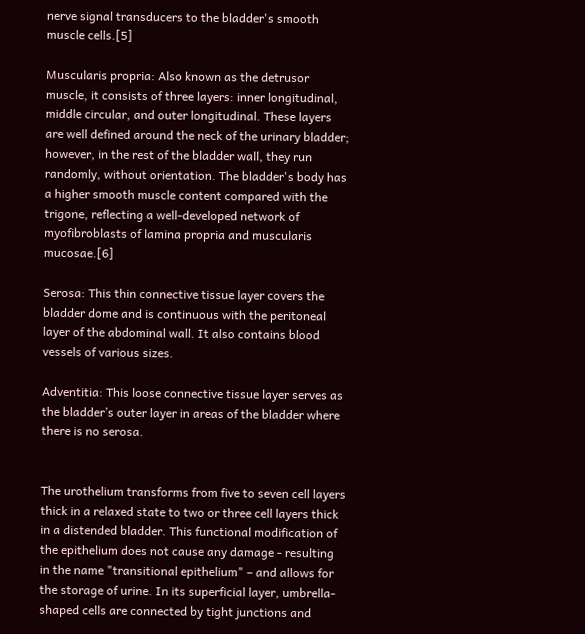nerve signal transducers to the bladder's smooth muscle cells.[5]

Muscularis propria: Also known as the detrusor muscle, it consists of three layers: inner longitudinal, middle circular, and outer longitudinal. These layers are well defined around the neck of the urinary bladder; however, in the rest of the bladder wall, they run randomly, without orientation. The bladder's body has a higher smooth muscle content compared with the trigone, reflecting a well-developed network of myofibroblasts of lamina propria and muscularis mucosae.[6]

Serosa: This thin connective tissue layer covers the bladder dome and is continuous with the peritoneal layer of the abdominal wall. It also contains blood vessels of various sizes.

Adventitia: This loose connective tissue layer serves as the bladder’s outer layer in areas of the bladder where there is no serosa.


The urothelium transforms from five to seven cell layers thick in a relaxed state to two or three cell layers thick in a distended bladder. This functional modification of the epithelium does not cause any damage - resulting in the name "transitional epithelium" – and allows for the storage of urine. In its superficial layer, umbrella-shaped cells are connected by tight junctions and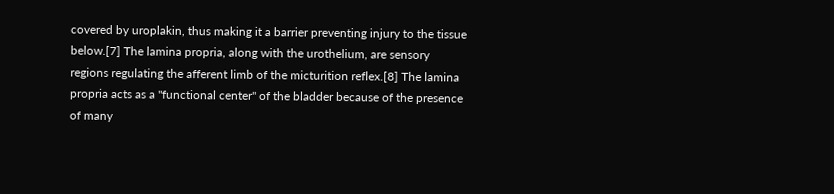covered by uroplakin, thus making it a barrier preventing injury to the tissue below.[7] The lamina propria, along with the urothelium, are sensory regions regulating the afferent limb of the micturition reflex.[8] The lamina propria acts as a "functional center" of the bladder because of the presence of many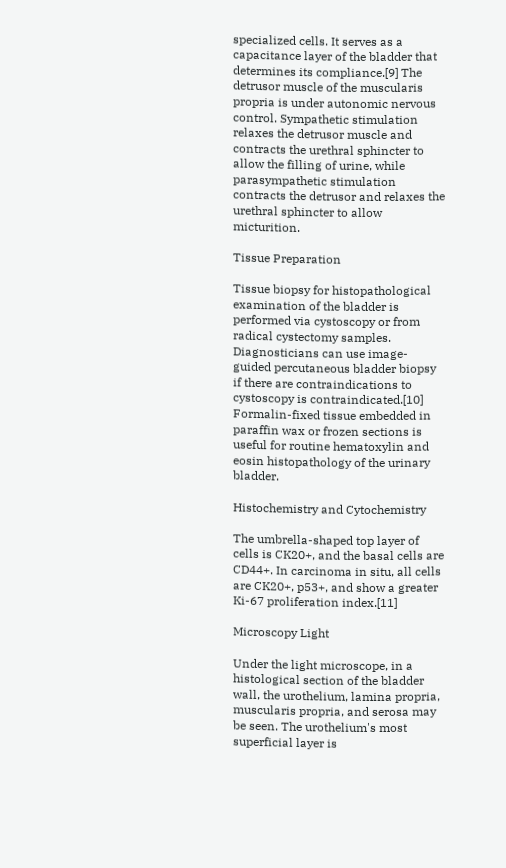specialized cells. It serves as a capacitance layer of the bladder that determines its compliance.[9] The detrusor muscle of the muscularis propria is under autonomic nervous control. Sympathetic stimulation relaxes the detrusor muscle and contracts the urethral sphincter to allow the filling of urine, while parasympathetic stimulation contracts the detrusor and relaxes the urethral sphincter to allow micturition.

Tissue Preparation

Tissue biopsy for histopathological examination of the bladder is performed via cystoscopy or from radical cystectomy samples. Diagnosticians can use image-guided percutaneous bladder biopsy if there are contraindications to cystoscopy is contraindicated.[10] Formalin-fixed tissue embedded in paraffin wax or frozen sections is useful for routine hematoxylin and eosin histopathology of the urinary bladder.

Histochemistry and Cytochemistry

The umbrella-shaped top layer of cells is CK20+, and the basal cells are CD44+. In carcinoma in situ, all cells are CK20+, p53+, and show a greater Ki-67 proliferation index.[11]

Microscopy Light

Under the light microscope, in a histological section of the bladder wall, the urothelium, lamina propria, muscularis propria, and serosa may be seen. The urothelium's most superficial layer is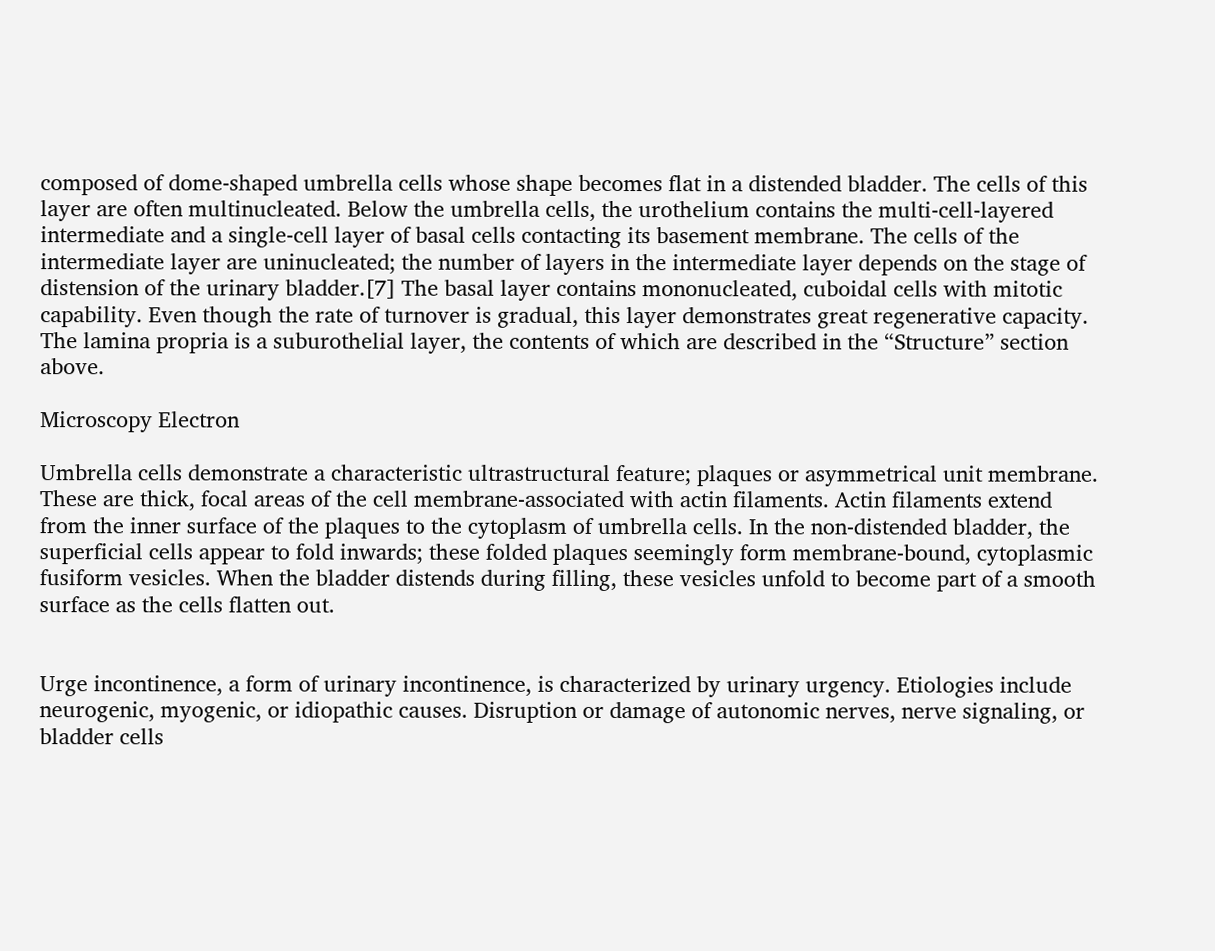composed of dome-shaped umbrella cells whose shape becomes flat in a distended bladder. The cells of this layer are often multinucleated. Below the umbrella cells, the urothelium contains the multi-cell-layered intermediate and a single-cell layer of basal cells contacting its basement membrane. The cells of the intermediate layer are uninucleated; the number of layers in the intermediate layer depends on the stage of distension of the urinary bladder.[7] The basal layer contains mononucleated, cuboidal cells with mitotic capability. Even though the rate of turnover is gradual, this layer demonstrates great regenerative capacity. The lamina propria is a suburothelial layer, the contents of which are described in the “Structure” section above.

Microscopy Electron

Umbrella cells demonstrate a characteristic ultrastructural feature; plaques or asymmetrical unit membrane. These are thick, focal areas of the cell membrane-associated with actin filaments. Actin filaments extend from the inner surface of the plaques to the cytoplasm of umbrella cells. In the non-distended bladder, the superficial cells appear to fold inwards; these folded plaques seemingly form membrane-bound, cytoplasmic fusiform vesicles. When the bladder distends during filling, these vesicles unfold to become part of a smooth surface as the cells flatten out.


Urge incontinence, a form of urinary incontinence, is characterized by urinary urgency. Etiologies include neurogenic, myogenic, or idiopathic causes. Disruption or damage of autonomic nerves, nerve signaling, or bladder cells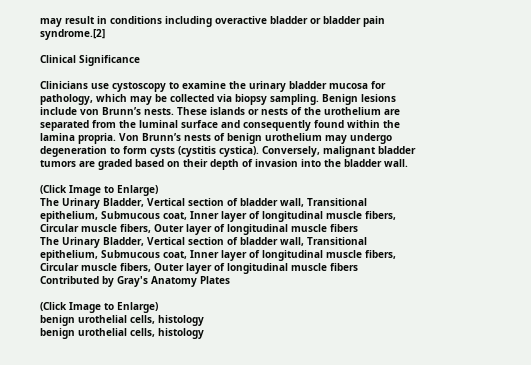may result in conditions including overactive bladder or bladder pain syndrome.[2]

Clinical Significance

Clinicians use cystoscopy to examine the urinary bladder mucosa for pathology, which may be collected via biopsy sampling. Benign lesions include von Brunn’s nests. These islands or nests of the urothelium are separated from the luminal surface and consequently found within the lamina propria. Von Brunn’s nests of benign urothelium may undergo degeneration to form cysts (cystitis cystica). Conversely, malignant bladder tumors are graded based on their depth of invasion into the bladder wall.

(Click Image to Enlarge)
The Urinary Bladder, Vertical section of bladder wall, Transitional epithelium, Submucous coat, Inner layer of longitudinal muscle fibers, Circular muscle fibers, Outer layer of longitudinal muscle fibers
The Urinary Bladder, Vertical section of bladder wall, Transitional epithelium, Submucous coat, Inner layer of longitudinal muscle fibers, Circular muscle fibers, Outer layer of longitudinal muscle fibers
Contributed by Gray's Anatomy Plates

(Click Image to Enlarge)
benign urothelial cells, histology
benign urothelial cells, histology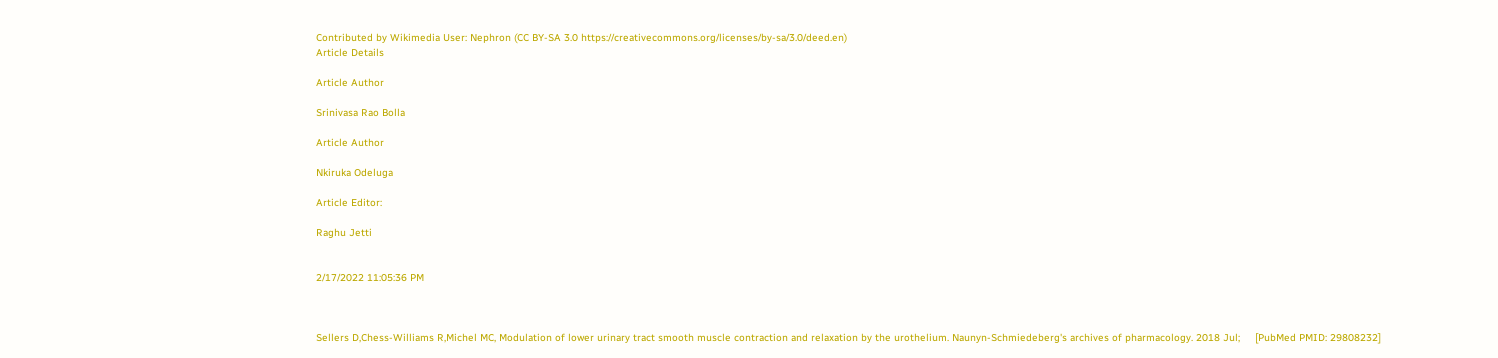Contributed by Wikimedia User: Nephron (CC BY-SA 3.0 https://creativecommons.org/licenses/by-sa/3.0/deed.en)
Article Details

Article Author

Srinivasa Rao Bolla

Article Author

Nkiruka Odeluga

Article Editor:

Raghu Jetti


2/17/2022 11:05:36 PM



Sellers D,Chess-Williams R,Michel MC, Modulation of lower urinary tract smooth muscle contraction and relaxation by the urothelium. Naunyn-Schmiedeberg's archives of pharmacology. 2018 Jul;     [PubMed PMID: 29808232]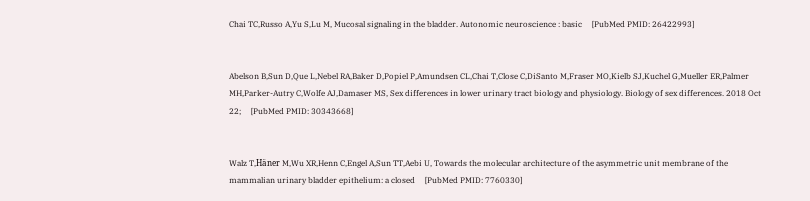Chai TC,Russo A,Yu S,Lu M, Mucosal signaling in the bladder. Autonomic neuroscience : basic     [PubMed PMID: 26422993]


Abelson B,Sun D,Que L,Nebel RA,Baker D,Popiel P,Amundsen CL,Chai T,Close C,DiSanto M,Fraser MO,Kielb SJ,Kuchel G,Mueller ER,Palmer MH,Parker-Autry C,Wolfe AJ,Damaser MS, Sex differences in lower urinary tract biology and physiology. Biology of sex differences. 2018 Oct 22;     [PubMed PMID: 30343668]


Walz T,Häner M,Wu XR,Henn C,Engel A,Sun TT,Aebi U, Towards the molecular architecture of the asymmetric unit membrane of the mammalian urinary bladder epithelium: a closed     [PubMed PMID: 7760330]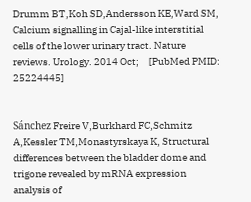Drumm BT,Koh SD,Andersson KE,Ward SM, Calcium signalling in Cajal-like interstitial cells of the lower urinary tract. Nature reviews. Urology. 2014 Oct;     [PubMed PMID: 25224445]


Sánchez Freire V,Burkhard FC,Schmitz A,Kessler TM,Monastyrskaya K, Structural differences between the bladder dome and trigone revealed by mRNA expression analysis of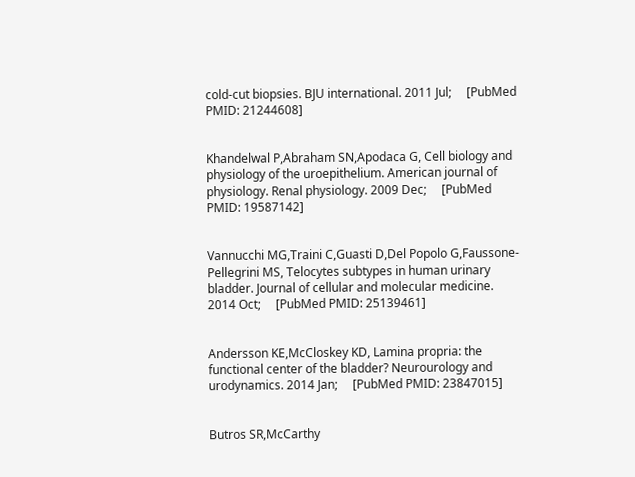cold-cut biopsies. BJU international. 2011 Jul;     [PubMed PMID: 21244608]


Khandelwal P,Abraham SN,Apodaca G, Cell biology and physiology of the uroepithelium. American journal of physiology. Renal physiology. 2009 Dec;     [PubMed PMID: 19587142]


Vannucchi MG,Traini C,Guasti D,Del Popolo G,Faussone-Pellegrini MS, Telocytes subtypes in human urinary bladder. Journal of cellular and molecular medicine. 2014 Oct;     [PubMed PMID: 25139461]


Andersson KE,McCloskey KD, Lamina propria: the functional center of the bladder? Neurourology and urodynamics. 2014 Jan;     [PubMed PMID: 23847015]


Butros SR,McCarthy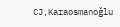CJ,Karaosmanoğlu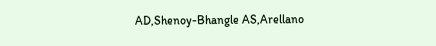AD,Shenoy-Bhangle AS,Arellano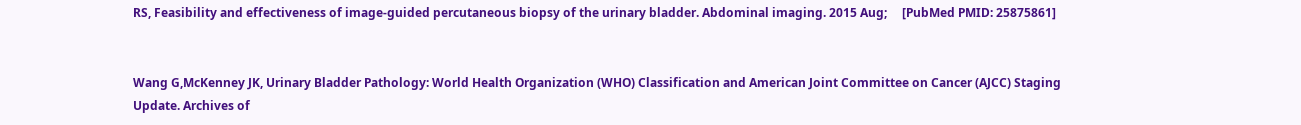RS, Feasibility and effectiveness of image-guided percutaneous biopsy of the urinary bladder. Abdominal imaging. 2015 Aug;     [PubMed PMID: 25875861]


Wang G,McKenney JK, Urinary Bladder Pathology: World Health Organization (WHO) Classification and American Joint Committee on Cancer (AJCC) Staging Update. Archives of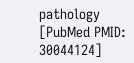pathology     [PubMed PMID: 30044124]